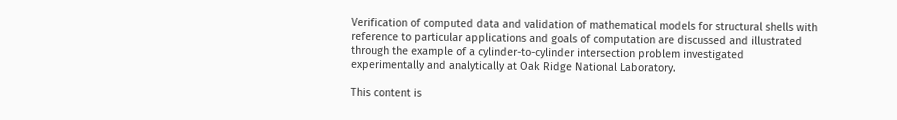Verification of computed data and validation of mathematical models for structural shells with reference to particular applications and goals of computation are discussed and illustrated through the example of a cylinder-to-cylinder intersection problem investigated experimentally and analytically at Oak Ridge National Laboratory.

This content is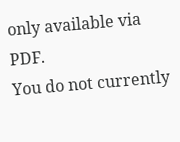only available via PDF.
You do not currently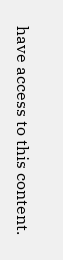have access to this content.